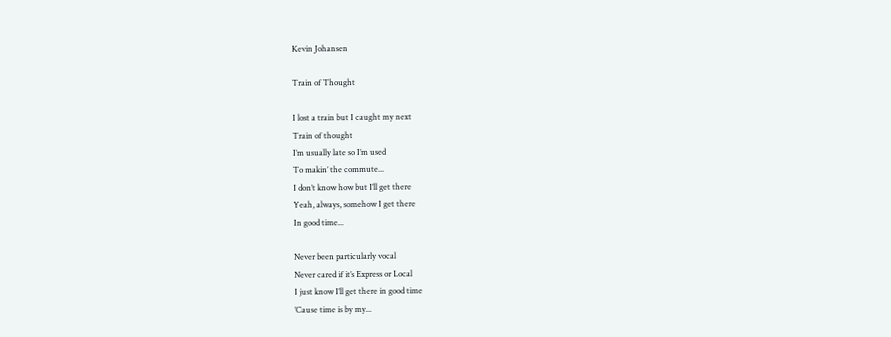Kevin Johansen

Train of Thought

I lost a train but I caught my next
Train of thought
I’m usually late so I’m used
To makin’ the commute...
I don’t know how but I’ll get there
Yeah, always, somehow I get there
In good time...

Never been particularly vocal
Never cared if it’s Express or Local
I just know I’ll get there in good time
’Cause time is by my...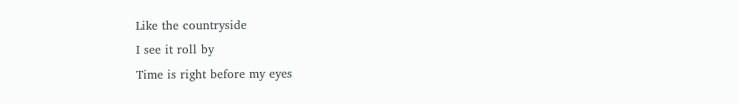Like the countryside
I see it roll by
Time is right before my eyes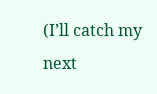(I’ll catch my next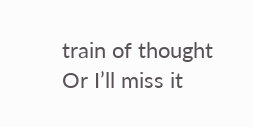train of thought
Or I’ll miss it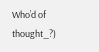Who’d of thought_?)